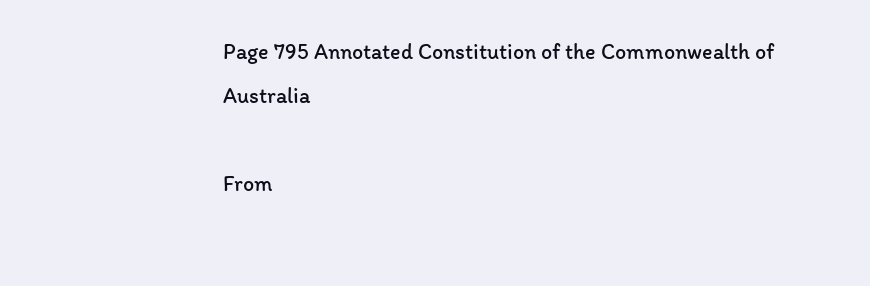Page 795 Annotated Constitution of the Commonwealth of Australia

From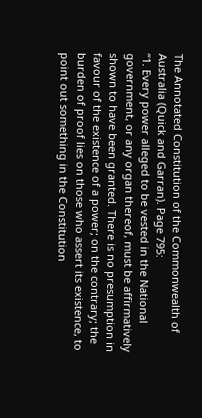The Annotated Constitution of the Commonwealth of Australia (Quick and Garran). Page 795:
“1. Every power alleged to be vested in the National government, or any organ thereof, must be affirmatively shown to have been granted. There is no presumption in favour of the existence of a power; on the contrary; the burden of proof lies on those who assert its existence, to point out something in the Constitution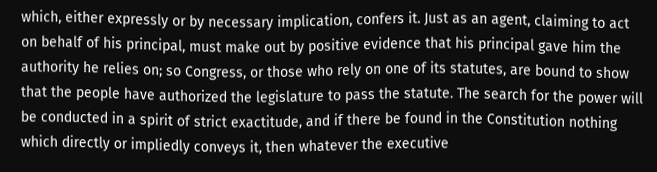which, either expressly or by necessary implication, confers it. Just as an agent, claiming to act on behalf of his principal, must make out by positive evidence that his principal gave him the authority he relies on; so Congress, or those who rely on one of its statutes, are bound to show that the people have authorized the legislature to pass the statute. The search for the power will be conducted in a spirit of strict exactitude, and if there be found in the Constitution nothing which directly or impliedly conveys it, then whatever the executive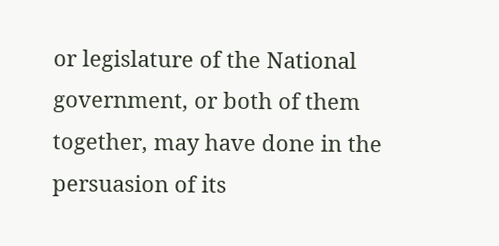or legislature of the National government, or both of them together, may have done in the persuasion of its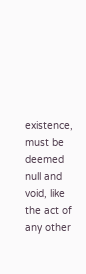existence, must be deemed null and void, like the act of any other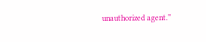unauthorized agent.”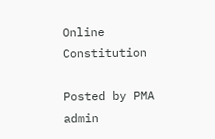Online Constitution

Posted by PMA admin